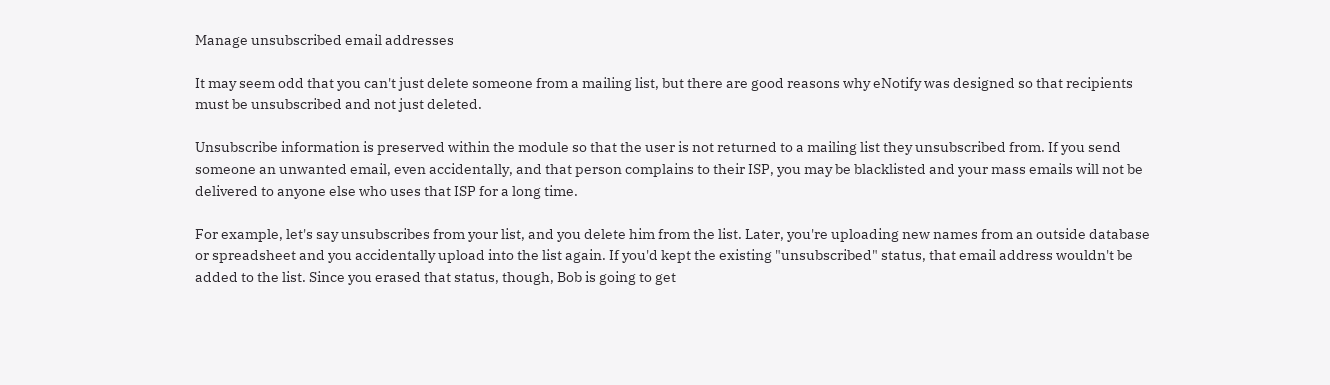Manage unsubscribed email addresses

It may seem odd that you can't just delete someone from a mailing list, but there are good reasons why eNotify was designed so that recipients must be unsubscribed and not just deleted.

Unsubscribe information is preserved within the module so that the user is not returned to a mailing list they unsubscribed from. If you send someone an unwanted email, even accidentally, and that person complains to their ISP, you may be blacklisted and your mass emails will not be delivered to anyone else who uses that ISP for a long time.

For example, let's say unsubscribes from your list, and you delete him from the list. Later, you're uploading new names from an outside database or spreadsheet and you accidentally upload into the list again. If you'd kept the existing "unsubscribed" status, that email address wouldn't be added to the list. Since you erased that status, though, Bob is going to get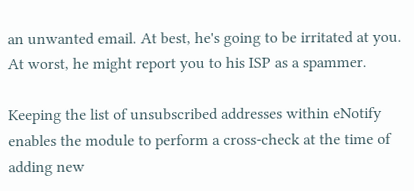an unwanted email. At best, he's going to be irritated at you. At worst, he might report you to his ISP as a spammer.

Keeping the list of unsubscribed addresses within eNotify enables the module to perform a cross-check at the time of adding new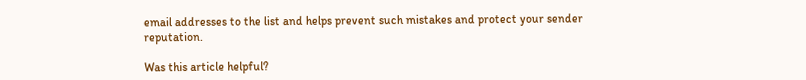email addresses to the list and helps prevent such mistakes and protect your sender reputation.

Was this article helpful?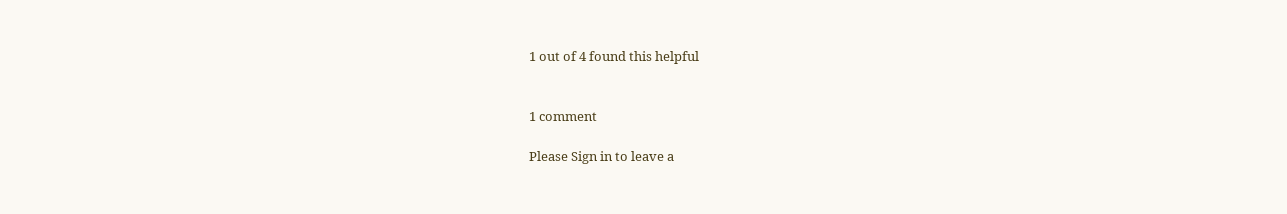1 out of 4 found this helpful


1 comment

Please Sign in to leave a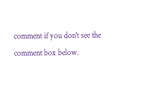comment if you don't see the comment box below.